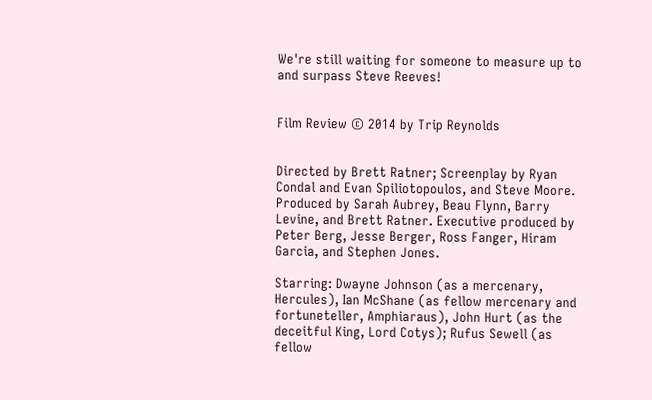We're still waiting for someone to measure up to and surpass Steve Reeves!


Film Review © 2014 by Trip Reynolds


Directed by Brett Ratner; Screenplay by Ryan Condal and Evan Spiliotopoulos, and Steve Moore. Produced by Sarah Aubrey, Beau Flynn, Barry Levine, and Brett Ratner. Executive produced by Peter Berg, Jesse Berger, Ross Fanger, Hiram Garcia, and Stephen Jones.

Starring: Dwayne Johnson (as a mercenary, Hercules), Ian McShane (as fellow mercenary and fortuneteller, Amphiaraus), John Hurt (as the deceitful King, Lord Cotys); Rufus Sewell (as fellow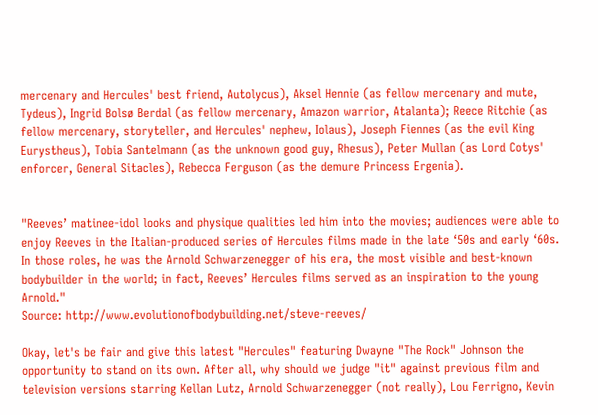mercenary and Hercules' best friend, Autolycus), Aksel Hennie (as fellow mercenary and mute, Tydeus), Ingrid Bolsø Berdal (as fellow mercenary, Amazon warrior, Atalanta); Reece Ritchie (as fellow mercenary, storyteller, and Hercules' nephew, Iolaus), Joseph Fiennes (as the evil King Eurystheus), Tobia Santelmann (as the unknown good guy, Rhesus), Peter Mullan (as Lord Cotys' enforcer, General Sitacles), Rebecca Ferguson (as the demure Princess Ergenia).


"Reeves’ matinee-idol looks and physique qualities led him into the movies; audiences were able to enjoy Reeves in the Italian-produced series of Hercules films made in the late ‘50s and early ‘60s. In those roles, he was the Arnold Schwarzenegger of his era, the most visible and best-known bodybuilder in the world; in fact, Reeves’ Hercules films served as an inspiration to the young Arnold."
Source: http://www.evolutionofbodybuilding.net/steve-reeves/

Okay, let's be fair and give this latest "Hercules" featuring Dwayne "The Rock" Johnson the opportunity to stand on its own. After all, why should we judge "it" against previous film and television versions starring Kellan Lutz, Arnold Schwarzenegger (not really), Lou Ferrigno, Kevin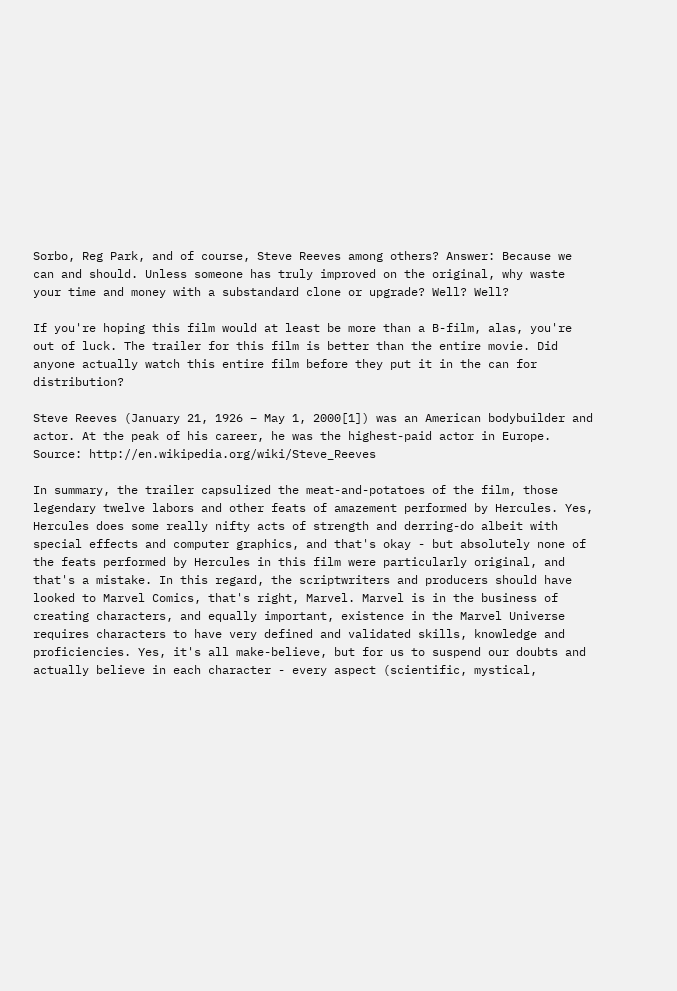Sorbo, Reg Park, and of course, Steve Reeves among others? Answer: Because we can and should. Unless someone has truly improved on the original, why waste your time and money with a substandard clone or upgrade? Well? Well?

If you're hoping this film would at least be more than a B-film, alas, you're out of luck. The trailer for this film is better than the entire movie. Did anyone actually watch this entire film before they put it in the can for distribution?

Steve Reeves (January 21, 1926 – May 1, 2000[1]) was an American bodybuilder and actor. At the peak of his career, he was the highest-paid actor in Europe. Source: http://en.wikipedia.org/wiki/Steve_Reeves

In summary, the trailer capsulized the meat-and-potatoes of the film, those legendary twelve labors and other feats of amazement performed by Hercules. Yes, Hercules does some really nifty acts of strength and derring-do albeit with special effects and computer graphics, and that's okay - but absolutely none of the feats performed by Hercules in this film were particularly original, and that's a mistake. In this regard, the scriptwriters and producers should have looked to Marvel Comics, that's right, Marvel. Marvel is in the business of creating characters, and equally important, existence in the Marvel Universe requires characters to have very defined and validated skills, knowledge and proficiencies. Yes, it's all make-believe, but for us to suspend our doubts and actually believe in each character - every aspect (scientific, mystical,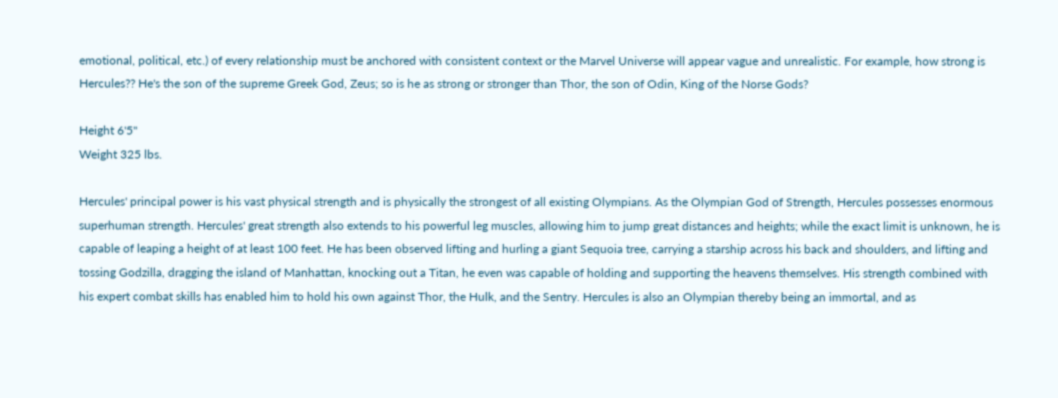emotional, political, etc.) of every relationship must be anchored with consistent context or the Marvel Universe will appear vague and unrealistic. For example, how strong is Hercules?? He's the son of the supreme Greek God, Zeus; so is he as strong or stronger than Thor, the son of Odin, King of the Norse Gods?

Height 6'5"
Weight 325 lbs.

Hercules' principal power is his vast physical strength and is physically the strongest of all existing Olympians. As the Olympian God of Strength, Hercules possesses enormous superhuman strength. Hercules' great strength also extends to his powerful leg muscles, allowing him to jump great distances and heights; while the exact limit is unknown, he is capable of leaping a height of at least 100 feet. He has been observed lifting and hurling a giant Sequoia tree, carrying a starship across his back and shoulders, and lifting and tossing Godzilla, dragging the island of Manhattan, knocking out a Titan, he even was capable of holding and supporting the heavens themselves. His strength combined with his expert combat skills has enabled him to hold his own against Thor, the Hulk, and the Sentry. Hercules is also an Olympian thereby being an immortal, and as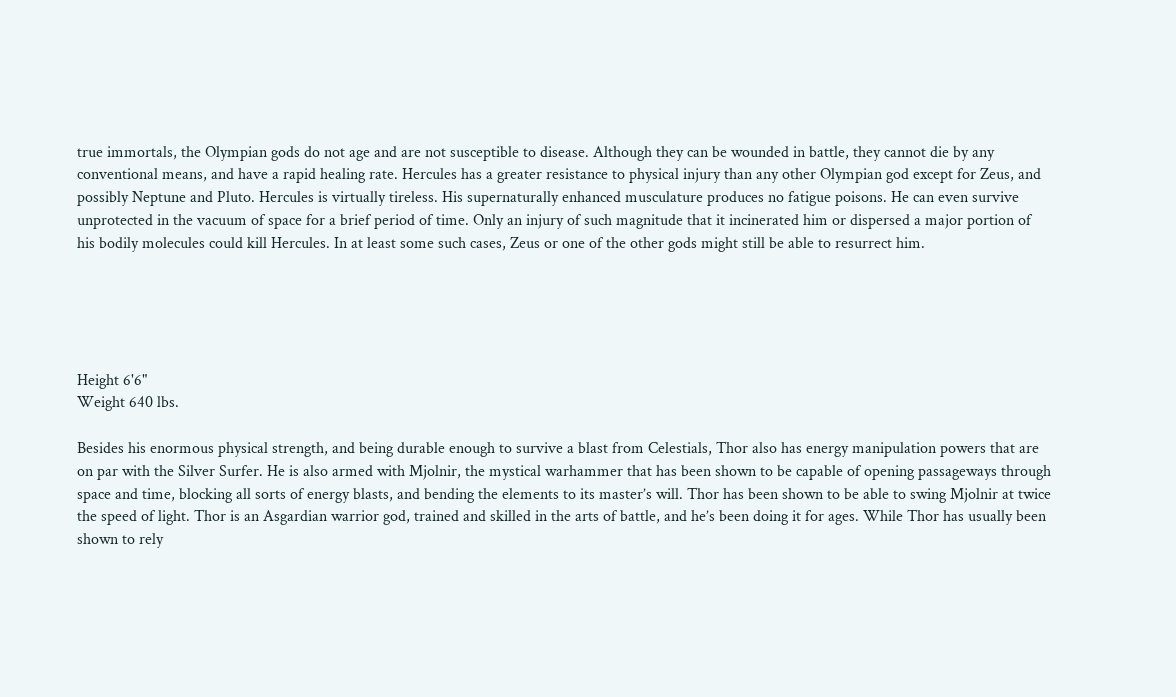true immortals, the Olympian gods do not age and are not susceptible to disease. Although they can be wounded in battle, they cannot die by any conventional means, and have a rapid healing rate. Hercules has a greater resistance to physical injury than any other Olympian god except for Zeus, and possibly Neptune and Pluto. Hercules is virtually tireless. His supernaturally enhanced musculature produces no fatigue poisons. He can even survive unprotected in the vacuum of space for a brief period of time. Only an injury of such magnitude that it incinerated him or dispersed a major portion of his bodily molecules could kill Hercules. In at least some such cases, Zeus or one of the other gods might still be able to resurrect him.





Height 6'6"
Weight 640 lbs.

Besides his enormous physical strength, and being durable enough to survive a blast from Celestials, Thor also has energy manipulation powers that are on par with the Silver Surfer. He is also armed with Mjolnir, the mystical warhammer that has been shown to be capable of opening passageways through space and time, blocking all sorts of energy blasts, and bending the elements to its master’s will. Thor has been shown to be able to swing Mjolnir at twice the speed of light. Thor is an Asgardian warrior god, trained and skilled in the arts of battle, and he’s been doing it for ages. While Thor has usually been shown to rely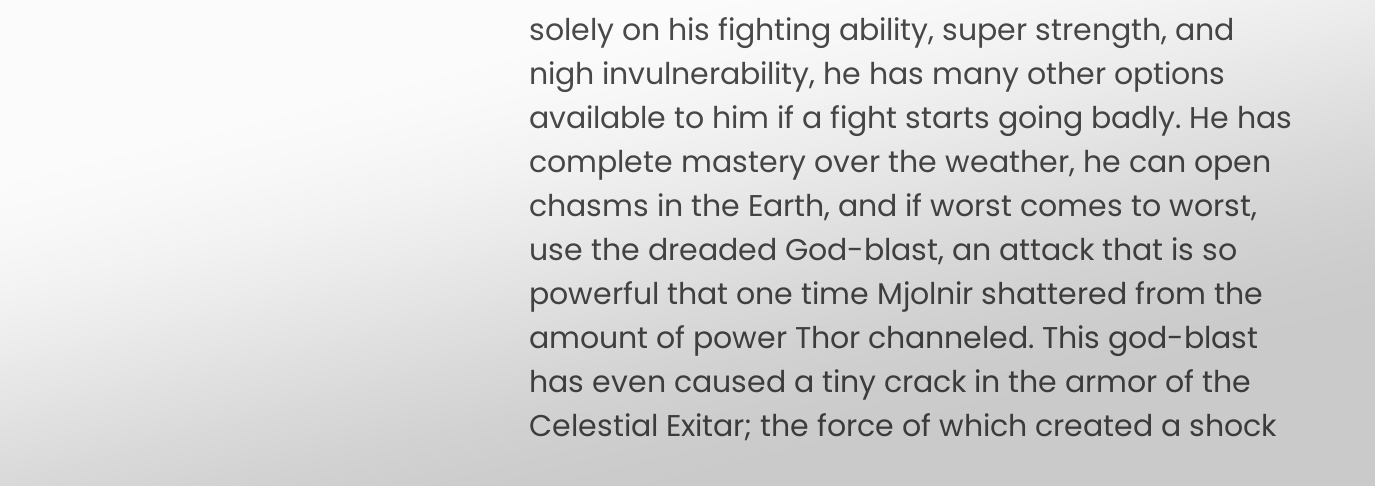solely on his fighting ability, super strength, and nigh invulnerability, he has many other options available to him if a fight starts going badly. He has complete mastery over the weather, he can open chasms in the Earth, and if worst comes to worst, use the dreaded God-blast, an attack that is so powerful that one time Mjolnir shattered from the amount of power Thor channeled. This god-blast has even caused a tiny crack in the armor of the Celestial Exitar; the force of which created a shock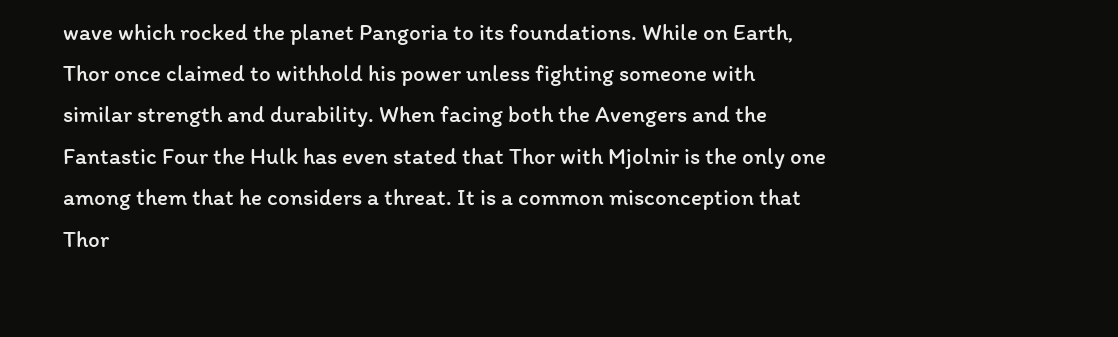wave which rocked the planet Pangoria to its foundations. While on Earth, Thor once claimed to withhold his power unless fighting someone with similar strength and durability. When facing both the Avengers and the Fantastic Four the Hulk has even stated that Thor with Mjolnir is the only one among them that he considers a threat. It is a common misconception that Thor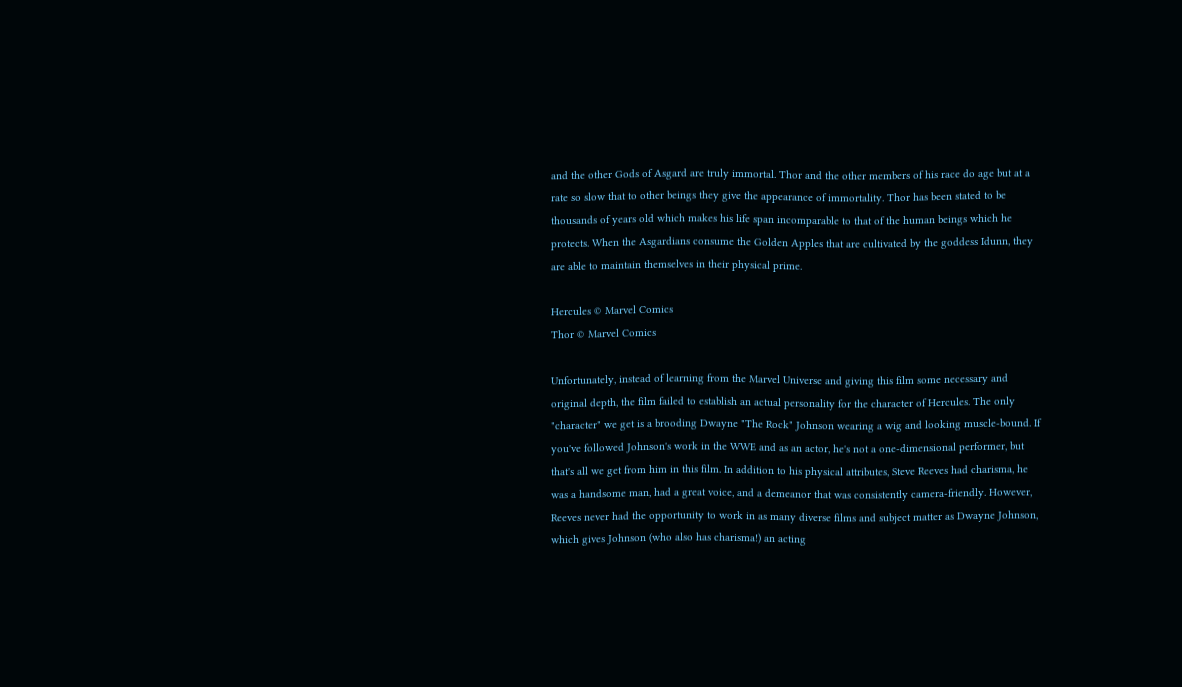and the other Gods of Asgard are truly immortal. Thor and the other members of his race do age but at a rate so slow that to other beings they give the appearance of immortality. Thor has been stated to be thousands of years old which makes his life span incomparable to that of the human beings which he protects. When the Asgardians consume the Golden Apples that are cultivated by the goddess Idunn, they are able to maintain themselves in their physical prime.

Hercules © Marvel Comics
Thor © Marvel Comics

Unfortunately, instead of learning from the Marvel Universe and giving this film some necessary and original depth, the film failed to establish an actual personality for the character of Hercules. The only "character" we get is a brooding Dwayne "The Rock" Johnson wearing a wig and looking muscle-bound. If you've followed Johnson's work in the WWE and as an actor, he's not a one-dimensional performer, but that's all we get from him in this film. In addition to his physical attributes, Steve Reeves had charisma, he was a handsome man, had a great voice, and a demeanor that was consistently camera-friendly. However, Reeves never had the opportunity to work in as many diverse films and subject matter as Dwayne Johnson, which gives Johnson (who also has charisma!) an acting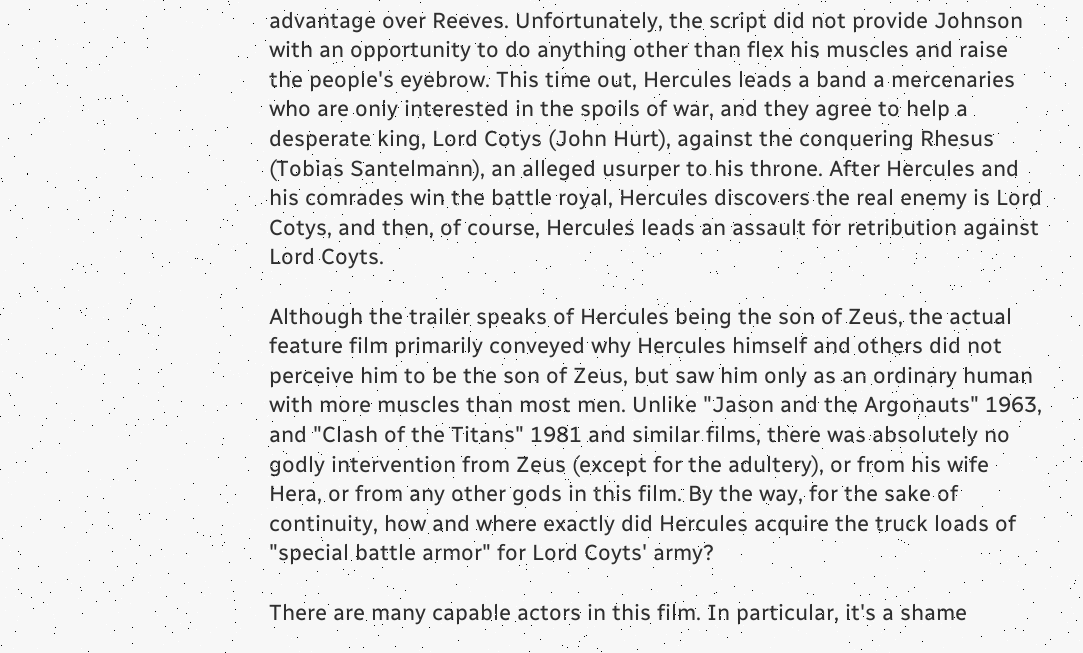advantage over Reeves. Unfortunately, the script did not provide Johnson with an opportunity to do anything other than flex his muscles and raise the people's eyebrow. This time out, Hercules leads a band a mercenaries who are only interested in the spoils of war, and they agree to help a desperate king, Lord Cotys (John Hurt), against the conquering Rhesus (Tobias Santelmann), an alleged usurper to his throne. After Hercules and his comrades win the battle royal, Hercules discovers the real enemy is Lord Cotys, and then, of course, Hercules leads an assault for retribution against Lord Coyts.

Although the trailer speaks of Hercules being the son of Zeus, the actual feature film primarily conveyed why Hercules himself and others did not perceive him to be the son of Zeus, but saw him only as an ordinary human with more muscles than most men. Unlike "Jason and the Argonauts" 1963, and "Clash of the Titans" 1981 and similar films, there was absolutely no godly intervention from Zeus (except for the adultery), or from his wife Hera, or from any other gods in this film. By the way, for the sake of continuity, how and where exactly did Hercules acquire the truck loads of "special battle armor" for Lord Coyts' army?

There are many capable actors in this film. In particular, it's a shame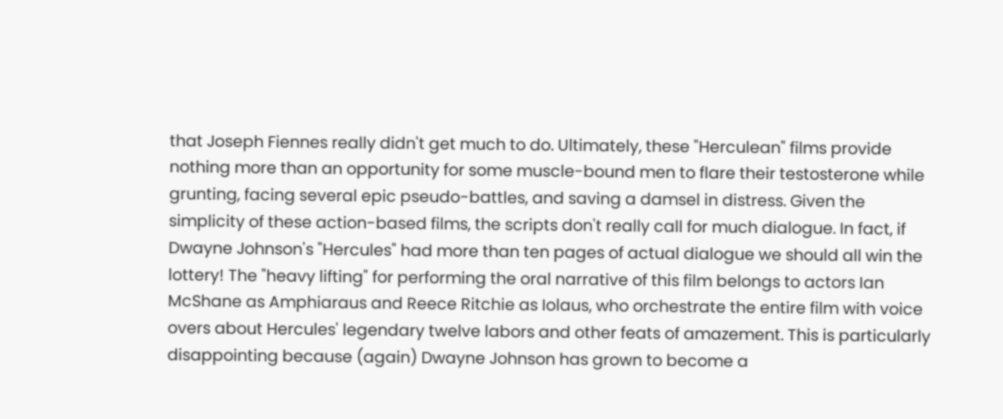that Joseph Fiennes really didn't get much to do. Ultimately, these "Herculean" films provide nothing more than an opportunity for some muscle-bound men to flare their testosterone while grunting, facing several epic pseudo-battles, and saving a damsel in distress. Given the simplicity of these action-based films, the scripts don't really call for much dialogue. In fact, if Dwayne Johnson's "Hercules" had more than ten pages of actual dialogue we should all win the lottery! The "heavy lifting" for performing the oral narrative of this film belongs to actors Ian McShane as Amphiaraus and Reece Ritchie as Iolaus, who orchestrate the entire film with voice overs about Hercules' legendary twelve labors and other feats of amazement. This is particularly disappointing because (again) Dwayne Johnson has grown to become a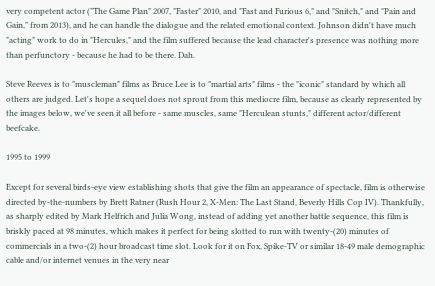very competent actor ("The Game Plan" 2007, "Faster" 2010, and "Fast and Furious 6," and "Snitch," and "Pain and Gain," from 2013), and he can handle the dialogue and the related emotional context. Johnson didn't have much "acting" work to do in "Hercules," and the film suffered because the lead character's presence was nothing more than perfunctory - because he had to be there. Dah.

Steve Reeves is to "muscleman" films as Bruce Lee is to "martial arts" films - the "iconic" standard by which all others are judged. Let's hope a sequel does not sprout from this mediocre film, because as clearly represented by the images below, we've seen it all before - same muscles, same "Herculean stunts," different actor/different beefcake.

1995 to 1999

Except for several birds-eye view establishing shots that give the film an appearance of spectacle, film is otherwise directed by-the-numbers by Brett Ratner (Rush Hour 2, X-Men: The Last Stand, Beverly Hills Cop IV). Thankfully, as sharply edited by Mark Helfrich and Julia Wong, instead of adding yet another battle sequence, this film is briskly paced at 98 minutes, which makes it perfect for being slotted to run with twenty-(20) minutes of commercials in a two-(2) hour broadcast time slot. Look for it on Fox, Spike-TV or similar 18-49 male demographic cable and/or internet venues in the very near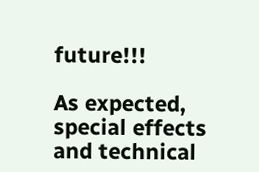future!!!

As expected, special effects and technical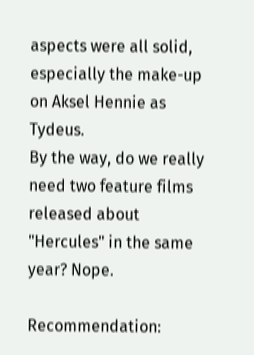aspects were all solid, especially the make-up on Aksel Hennie as Tydeus.
By the way, do we really need two feature films released about "Hercules" in the same year? Nope.

Recommendation: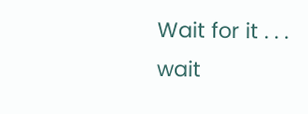Wait for it . . . wait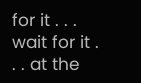for it . . . wait for it . . . at the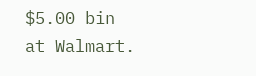$5.00 bin at Walmart.